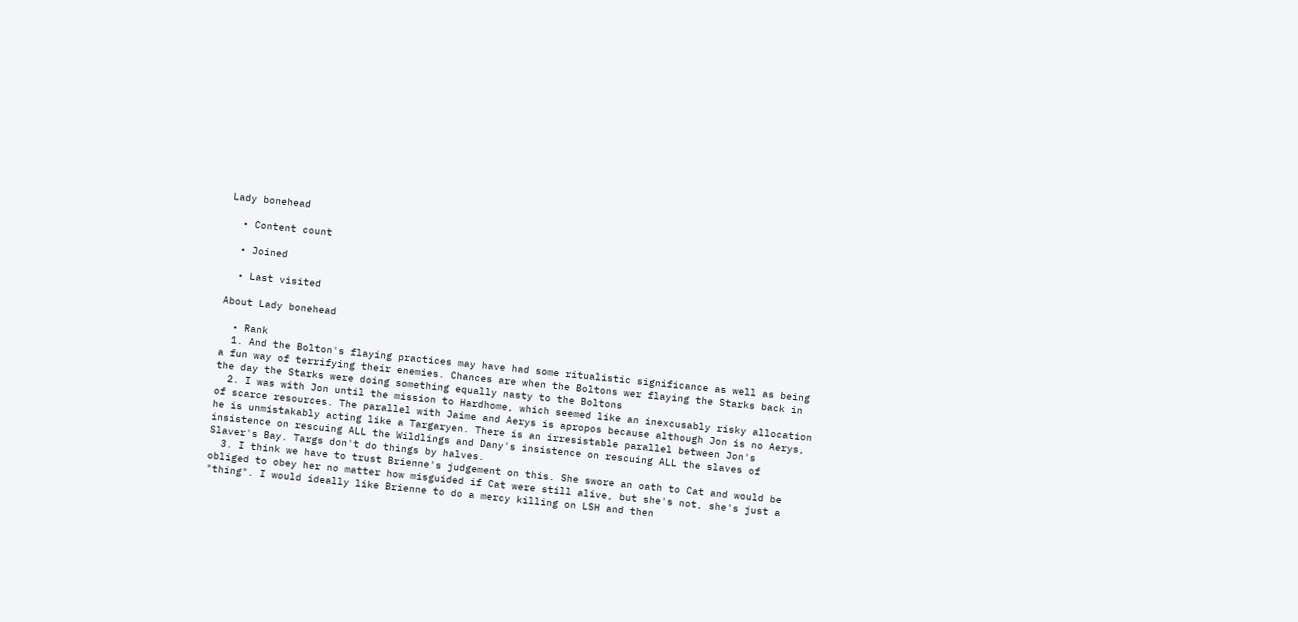Lady bonehead

  • Content count

  • Joined

  • Last visited

About Lady bonehead

  • Rank
  1. And the Bolton's flaying practices may have had some ritualistic significance as well as being a fun way of terrifying their enemies. Chances are when the Boltons wer flaying the Starks back in the day the Starks were doing something equally nasty to the Boltons
  2. I was with Jon until the mission to Hardhome, which seemed like an inexcusably risky allocation of scarce resources. The parallel with Jaime and Aerys is apropos because although Jon is no Aerys, he is unmistakably acting like a Targaryen. There is an irresistable parallel between Jon's insistence on rescuing ALL the Wildlings and Dany's insistence on rescuing ALL the slaves of Slaver's Bay. Targs don't do things by halves.
  3. I think we have to trust Brienne's judgement on this. She swore an oath to Cat and would be obliged to obey her no matter how misguided if Cat were still alive, but she's not, she's just a "thing". I would ideally like Brienne to do a mercy killing on LSH and then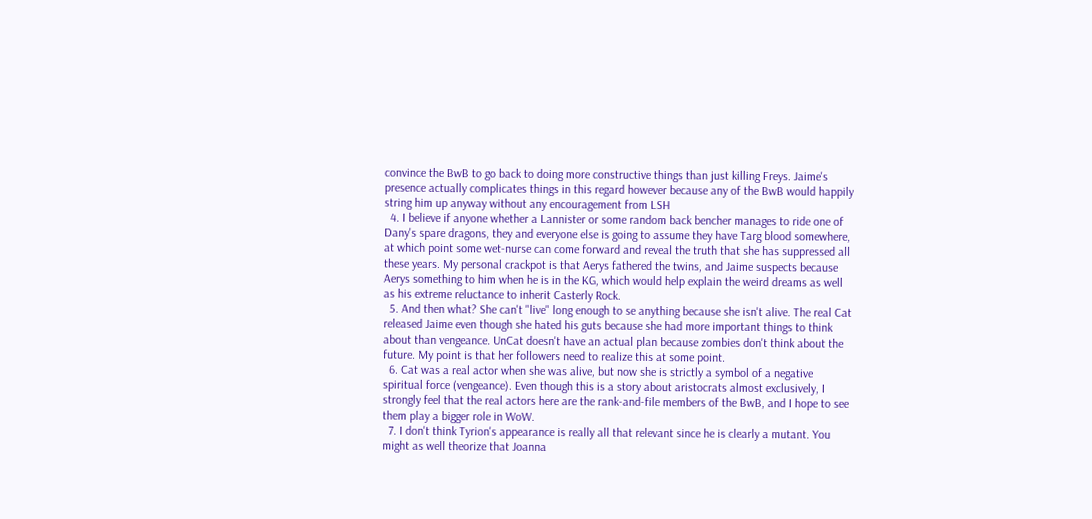convince the BwB to go back to doing more constructive things than just killing Freys. Jaime's presence actually complicates things in this regard however because any of the BwB would happily string him up anyway without any encouragement from LSH
  4. I believe if anyone whether a Lannister or some random back bencher manages to ride one of Dany's spare dragons, they and everyone else is going to assume they have Targ blood somewhere, at which point some wet-nurse can come forward and reveal the truth that she has suppressed all these years. My personal crackpot is that Aerys fathered the twins, and Jaime suspects because Aerys something to him when he is in the KG, which would help explain the weird dreams as well as his extreme reluctance to inherit Casterly Rock.
  5. And then what? She can't "live" long enough to se anything because she isn't alive. The real Cat released Jaime even though she hated his guts because she had more important things to think about than vengeance. UnCat doesn't have an actual plan because zombies don't think about the future. My point is that her followers need to realize this at some point.
  6. Cat was a real actor when she was alive, but now she is strictly a symbol of a negative spiritual force (vengeance). Even though this is a story about aristocrats almost exclusively, I strongly feel that the real actors here are the rank-and-file members of the BwB, and I hope to see them play a bigger role in WoW.
  7. I don't think Tyrion's appearance is really all that relevant since he is clearly a mutant. You might as well theorize that Joanna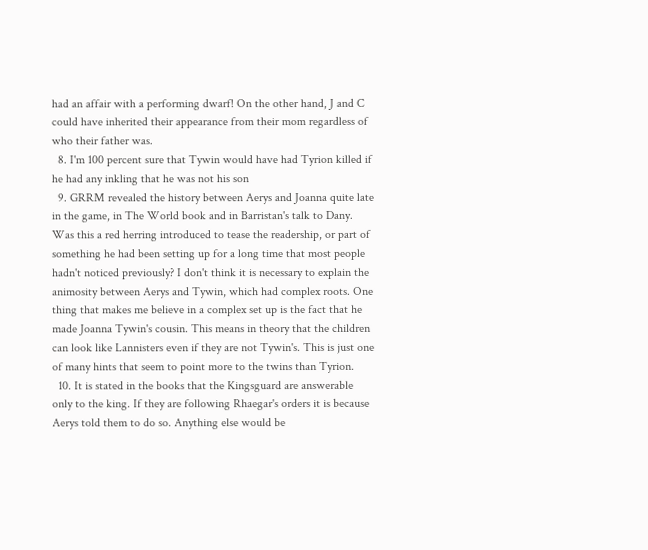had an affair with a performing dwarf! On the other hand, J and C could have inherited their appearance from their mom regardless of who their father was.
  8. I'm 100 percent sure that Tywin would have had Tyrion killed if he had any inkling that he was not his son
  9. GRRM revealed the history between Aerys and Joanna quite late in the game, in The World book and in Barristan's talk to Dany. Was this a red herring introduced to tease the readership, or part of something he had been setting up for a long time that most people hadn't noticed previously? I don't think it is necessary to explain the animosity between Aerys and Tywin, which had complex roots. One thing that makes me believe in a complex set up is the fact that he made Joanna Tywin's cousin. This means in theory that the children can look like Lannisters even if they are not Tywin's. This is just one of many hints that seem to point more to the twins than Tyrion.
  10. It is stated in the books that the Kingsguard are answerable only to the king. If they are following Rhaegar's orders it is because Aerys told them to do so. Anything else would be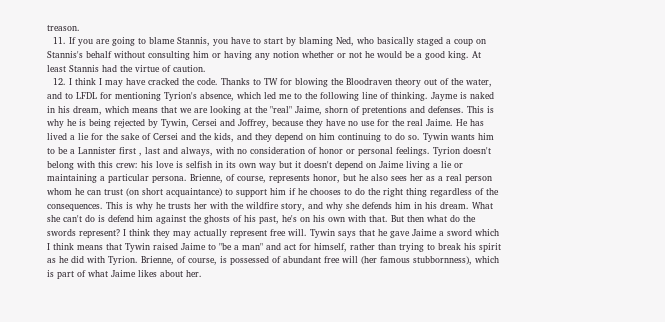treason.
  11. If you are going to blame Stannis, you have to start by blaming Ned, who basically staged a coup on Stannis's behalf without consulting him or having any notion whether or not he would be a good king. At least Stannis had the virtue of caution.
  12. I think I may have cracked the code. Thanks to TW for blowing the Bloodraven theory out of the water, and to LFDL for mentioning Tyrion's absence, which led me to the following line of thinking. Jayme is naked in his dream, which means that we are looking at the "real" Jaime, shorn of pretentions and defenses. This is why he is being rejected by Tywin, Cersei and Joffrey, because they have no use for the real Jaime. He has lived a lie for the sake of Cersei and the kids, and they depend on him continuing to do so. Tywin wants him to be a Lannister first , last and always, with no consideration of honor or personal feelings. Tyrion doesn't belong with this crew: his love is selfish in its own way but it doesn't depend on Jaime living a lie or maintaining a particular persona. Brienne, of course, represents honor, but he also sees her as a real person whom he can trust (on short acquaintance) to support him if he chooses to do the right thing regardless of the consequences. This is why he trusts her with the wildfire story, and why she defends him in his dream. What she can't do is defend him against the ghosts of his past, he's on his own with that. But then what do the swords represent? I think they may actually represent free will. Tywin says that he gave Jaime a sword which I think means that Tywin raised Jaime to "be a man" and act for himself, rather than trying to break his spirit as he did with Tyrion. Brienne, of course, is possessed of abundant free will (her famous stubbornness), which is part of what Jaime likes about her.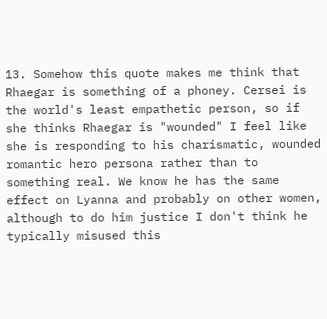13. Somehow this quote makes me think that Rhaegar is something of a phoney. Cersei is the world's least empathetic person, so if she thinks Rhaegar is "wounded" I feel like she is responding to his charismatic, wounded romantic hero persona rather than to something real. We know he has the same effect on Lyanna and probably on other women, although to do him justice I don't think he typically misused this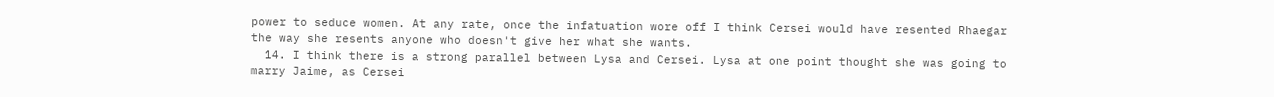power to seduce women. At any rate, once the infatuation wore off I think Cersei would have resented Rhaegar the way she resents anyone who doesn't give her what she wants.
  14. I think there is a strong parallel between Lysa and Cersei. Lysa at one point thought she was going to marry Jaime, as Cersei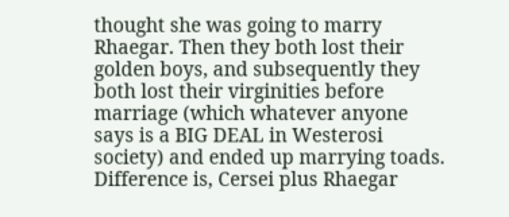thought she was going to marry Rhaegar. Then they both lost their golden boys, and subsequently they both lost their virginities before marriage (which whatever anyone says is a BIG DEAL in Westerosi society) and ended up marrying toads. Difference is, Cersei plus Rhaegar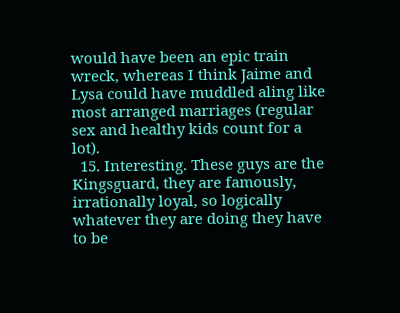would have been an epic train wreck, whereas I think Jaime and Lysa could have muddled aling like most arranged marriages (regular sex and healthy kids count for a lot).
  15. Interesting. These guys are the Kingsguard, they are famously, irrationally loyal, so logically whatever they are doing they have to be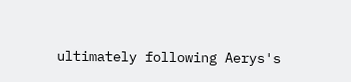ultimately following Aerys's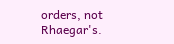orders, not Rhaegar's.